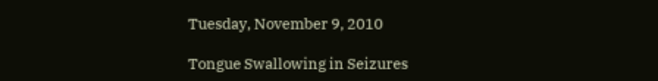Tuesday, November 9, 2010

Tongue Swallowing in Seizures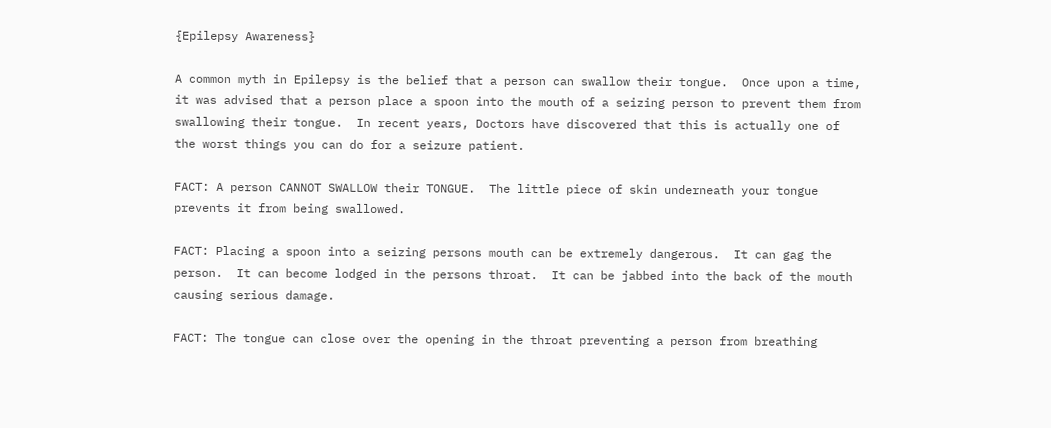{Epilepsy Awareness}

A common myth in Epilepsy is the belief that a person can swallow their tongue.  Once upon a time, it was advised that a person place a spoon into the mouth of a seizing person to prevent them from swallowing their tongue.  In recent years, Doctors have discovered that this is actually one of the worst things you can do for a seizure patient.

FACT: A person CANNOT SWALLOW their TONGUE.  The little piece of skin underneath your tongue prevents it from being swallowed.

FACT: Placing a spoon into a seizing persons mouth can be extremely dangerous.  It can gag the person.  It can become lodged in the persons throat.  It can be jabbed into the back of the mouth causing serious damage.

FACT: The tongue can close over the opening in the throat preventing a person from breathing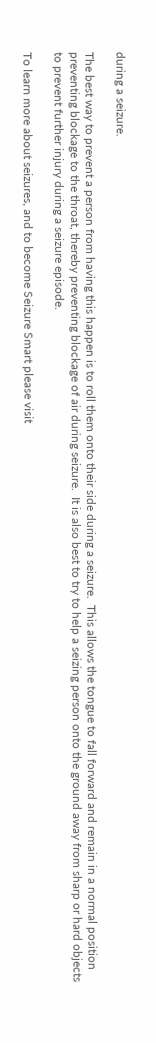during a seizure.

The best way to prevent a person from having this happen is to roll them onto their side during a seizure.  This allows the tongue to fall forward and remain in a normal position preventing blockage to the throat, thereby preventing blockage of air during seizure.  It is also best to try to help a seizing person onto the ground away from sharp or hard objects to prevent further injury during a seizure episode.

To learn more about seizures, and to become Seizure Smart please visit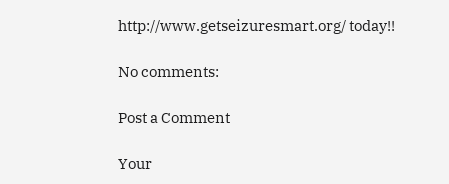http://www.getseizuresmart.org/ today!!

No comments:

Post a Comment

Your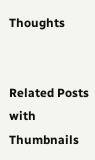Thoughts


Related Posts with Thumbnails